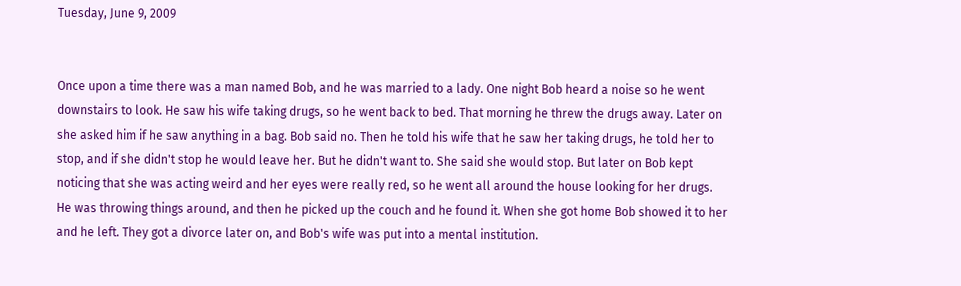Tuesday, June 9, 2009


Once upon a time there was a man named Bob, and he was married to a lady. One night Bob heard a noise so he went downstairs to look. He saw his wife taking drugs, so he went back to bed. That morning he threw the drugs away. Later on she asked him if he saw anything in a bag. Bob said no. Then he told his wife that he saw her taking drugs, he told her to stop, and if she didn't stop he would leave her. But he didn't want to. She said she would stop. But later on Bob kept noticing that she was acting weird and her eyes were really red, so he went all around the house looking for her drugs. He was throwing things around, and then he picked up the couch and he found it. When she got home Bob showed it to her and he left. They got a divorce later on, and Bob's wife was put into a mental institution.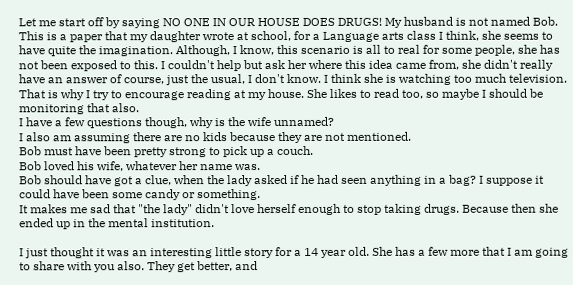Let me start off by saying NO ONE IN OUR HOUSE DOES DRUGS! My husband is not named Bob. This is a paper that my daughter wrote at school, for a Language arts class I think, she seems to have quite the imagination. Although, I know, this scenario is all to real for some people, she has not been exposed to this. I couldn't help but ask her where this idea came from, she didn't really have an answer of course, just the usual, I don't know. I think she is watching too much television. That is why I try to encourage reading at my house. She likes to read too, so maybe I should be monitoring that also.
I have a few questions though, why is the wife unnamed?
I also am assuming there are no kids because they are not mentioned.
Bob must have been pretty strong to pick up a couch.
Bob loved his wife, whatever her name was.
Bob should have got a clue, when the lady asked if he had seen anything in a bag? I suppose it could have been some candy or something.
It makes me sad that "the lady" didn't love herself enough to stop taking drugs. Because then she ended up in the mental institution.

I just thought it was an interesting little story for a 14 year old. She has a few more that I am going to share with you also. They get better, and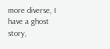more diverse, I have a ghost story,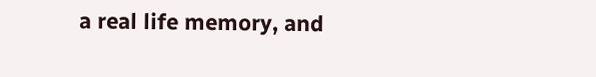a real life memory, and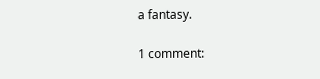a fantasy.

1 comment: